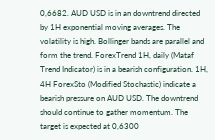0,6682. AUD USD is in an downtrend directed by 1H exponential moving averages. The volatility is high. Bollinger bands are parallel and form the trend. ForexTrend 1H, daily (Mataf Trend Indicator) is in a bearish configuration. 1H, 4H ForexSto (Modified Stochastic) indicate a bearish pressure on AUD USD. The downtrend should continue to gather momentum. The target is expected at 0,6300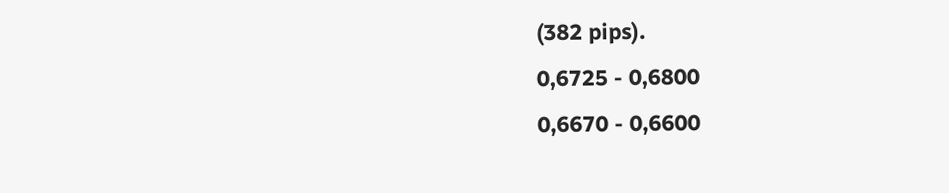(382 pips).
0,6725 - 0,6800
0,6670 - 0,6600